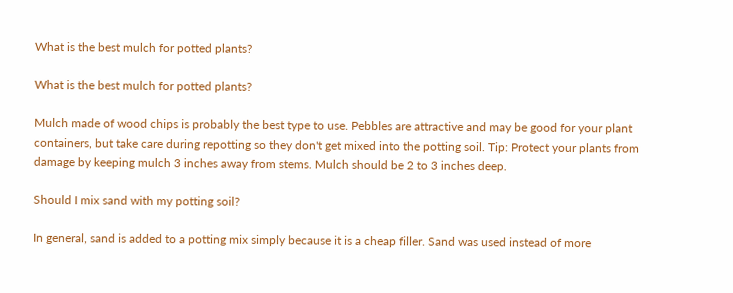What is the best mulch for potted plants?

What is the best mulch for potted plants?

Mulch made of wood chips is probably the best type to use. Pebbles are attractive and may be good for your plant containers, but take care during repotting so they don't get mixed into the potting soil. Tip: Protect your plants from damage by keeping mulch 3 inches away from stems. Mulch should be 2 to 3 inches deep.

Should I mix sand with my potting soil?

In general, sand is added to a potting mix simply because it is a cheap filler. Sand was used instead of more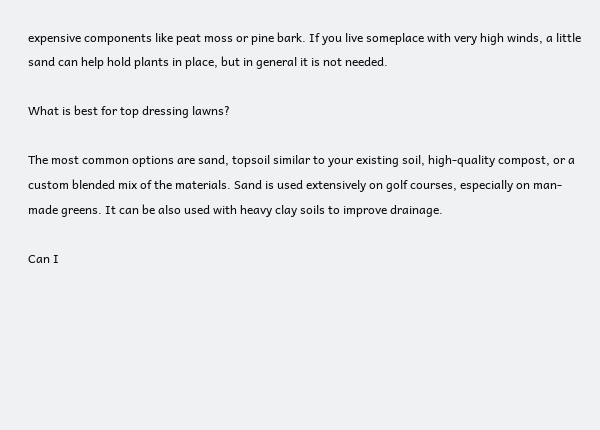expensive components like peat moss or pine bark. If you live someplace with very high winds, a little sand can help hold plants in place, but in general it is not needed.

What is best for top dressing lawns?

The most common options are sand, topsoil similar to your existing soil, high-quality compost, or a custom blended mix of the materials. Sand is used extensively on golf courses, especially on man-made greens. It can be also used with heavy clay soils to improve drainage.

Can I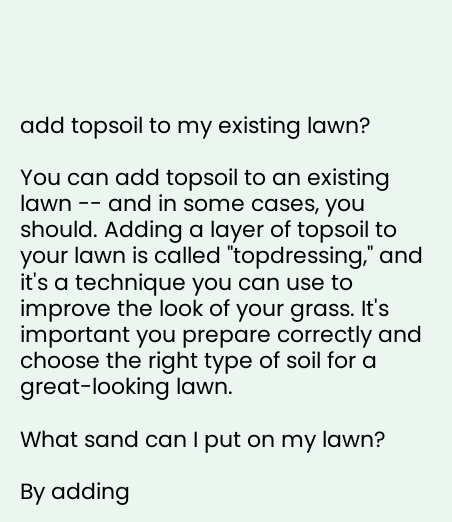add topsoil to my existing lawn?

You can add topsoil to an existing lawn -- and in some cases, you should. Adding a layer of topsoil to your lawn is called "topdressing," and it's a technique you can use to improve the look of your grass. It's important you prepare correctly and choose the right type of soil for a great-looking lawn.

What sand can I put on my lawn?

By adding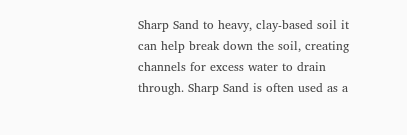Sharp Sand to heavy, clay-based soil it can help break down the soil, creating channels for excess water to drain through. Sharp Sand is often used as a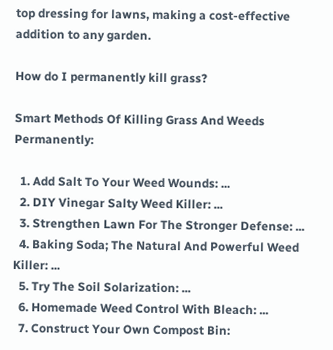top dressing for lawns, making a cost-effective addition to any garden.

How do I permanently kill grass?

Smart Methods Of Killing Grass And Weeds Permanently:

  1. Add Salt To Your Weed Wounds: ...
  2. DIY Vinegar Salty Weed Killer: ...
  3. Strengthen Lawn For The Stronger Defense: ...
  4. Baking Soda; The Natural And Powerful Weed Killer: ...
  5. Try The Soil Solarization: ...
  6. Homemade Weed Control With Bleach: ...
  7. Construct Your Own Compost Bin: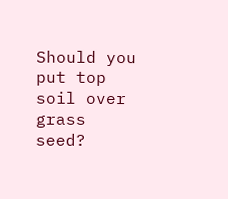Should you put top soil over grass seed?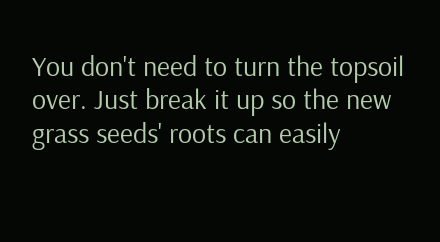You don't need to turn the topsoil over. Just break it up so the new grass seeds' roots can easily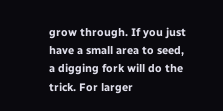grow through. If you just have a small area to seed, a digging fork will do the trick. For larger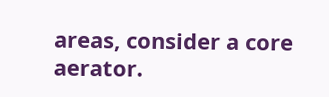areas, consider a core aerator.